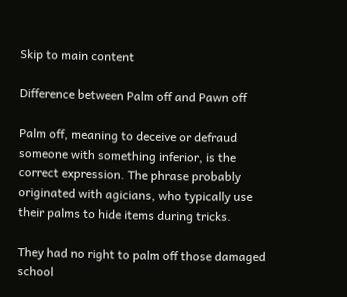Skip to main content

Difference between Palm off and Pawn off

Palm off, meaning to deceive or defraud someone with something inferior, is the correct expression. The phrase probably originated with agicians, who typically use their palms to hide items during tricks.

They had no right to palm off those damaged school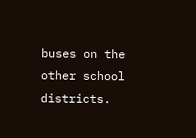buses on the other school districts.